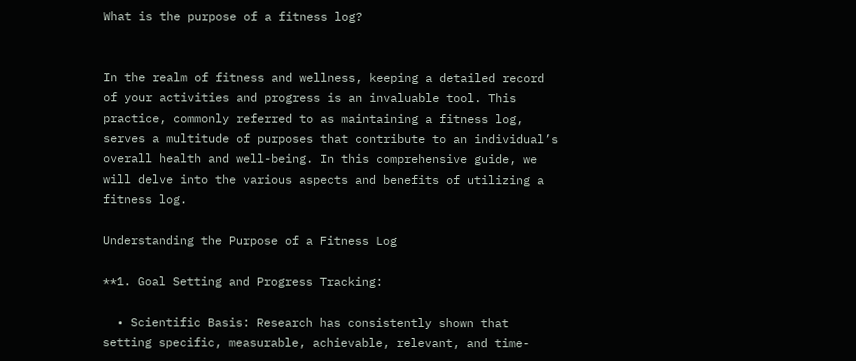What is the purpose of a fitness log?


In the realm of fitness and wellness, keeping a detailed record of your activities and progress is an invaluable tool. This practice, commonly referred to as maintaining a fitness log, serves a multitude of purposes that contribute to an individual’s overall health and well-being. In this comprehensive guide, we will delve into the various aspects and benefits of utilizing a fitness log.

Understanding the Purpose of a Fitness Log

**1. Goal Setting and Progress Tracking:

  • Scientific Basis: Research has consistently shown that setting specific, measurable, achievable, relevant, and time-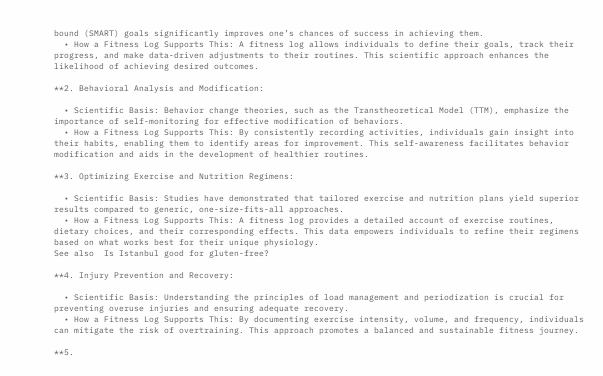bound (SMART) goals significantly improves one’s chances of success in achieving them.
  • How a Fitness Log Supports This: A fitness log allows individuals to define their goals, track their progress, and make data-driven adjustments to their routines. This scientific approach enhances the likelihood of achieving desired outcomes.

**2. Behavioral Analysis and Modification:

  • Scientific Basis: Behavior change theories, such as the Transtheoretical Model (TTM), emphasize the importance of self-monitoring for effective modification of behaviors.
  • How a Fitness Log Supports This: By consistently recording activities, individuals gain insight into their habits, enabling them to identify areas for improvement. This self-awareness facilitates behavior modification and aids in the development of healthier routines.

**3. Optimizing Exercise and Nutrition Regimens:

  • Scientific Basis: Studies have demonstrated that tailored exercise and nutrition plans yield superior results compared to generic, one-size-fits-all approaches.
  • How a Fitness Log Supports This: A fitness log provides a detailed account of exercise routines, dietary choices, and their corresponding effects. This data empowers individuals to refine their regimens based on what works best for their unique physiology.
See also  Is Istanbul good for gluten-free?

**4. Injury Prevention and Recovery:

  • Scientific Basis: Understanding the principles of load management and periodization is crucial for preventing overuse injuries and ensuring adequate recovery.
  • How a Fitness Log Supports This: By documenting exercise intensity, volume, and frequency, individuals can mitigate the risk of overtraining. This approach promotes a balanced and sustainable fitness journey.

**5.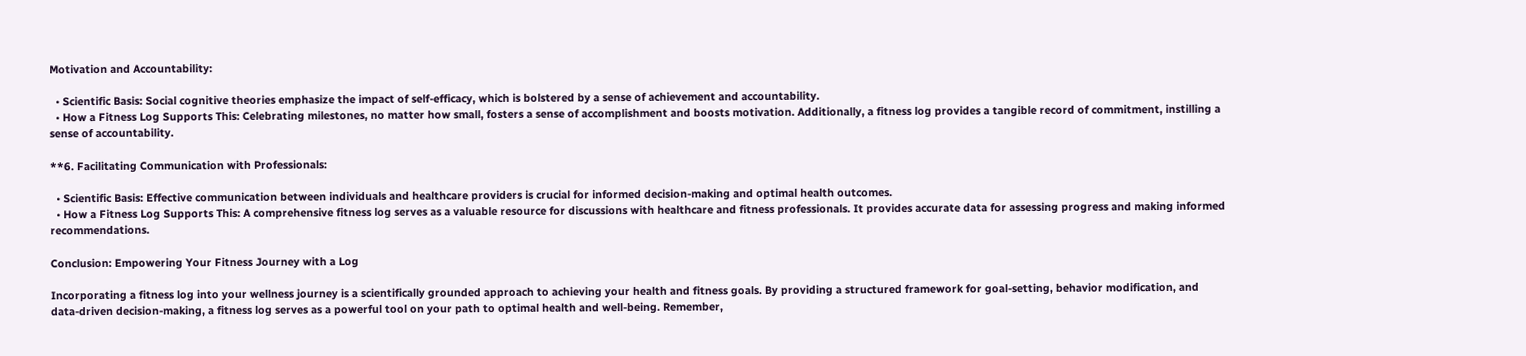Motivation and Accountability:

  • Scientific Basis: Social cognitive theories emphasize the impact of self-efficacy, which is bolstered by a sense of achievement and accountability.
  • How a Fitness Log Supports This: Celebrating milestones, no matter how small, fosters a sense of accomplishment and boosts motivation. Additionally, a fitness log provides a tangible record of commitment, instilling a sense of accountability.

**6. Facilitating Communication with Professionals:

  • Scientific Basis: Effective communication between individuals and healthcare providers is crucial for informed decision-making and optimal health outcomes.
  • How a Fitness Log Supports This: A comprehensive fitness log serves as a valuable resource for discussions with healthcare and fitness professionals. It provides accurate data for assessing progress and making informed recommendations.

Conclusion: Empowering Your Fitness Journey with a Log

Incorporating a fitness log into your wellness journey is a scientifically grounded approach to achieving your health and fitness goals. By providing a structured framework for goal-setting, behavior modification, and data-driven decision-making, a fitness log serves as a powerful tool on your path to optimal health and well-being. Remember,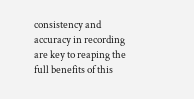consistency and accuracy in recording are key to reaping the full benefits of this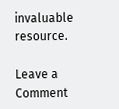invaluable resource.

Leave a Comment